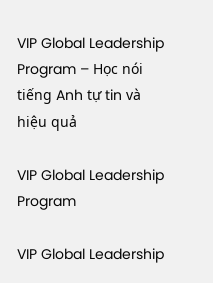VIP Global Leadership Program – Học nói tiếng Anh tự tin và hiệu quả

VIP Global Leadership Program

VIP Global Leadership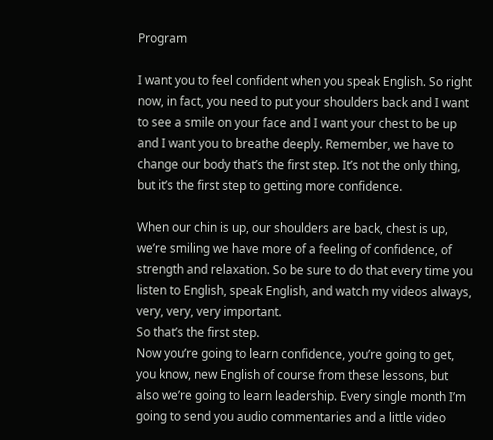Program

I want you to feel confident when you speak English. So right now, in fact, you need to put your shoulders back and I want to see a smile on your face and I want your chest to be up and I want you to breathe deeply. Remember, we have to change our body that’s the first step. It’s not the only thing, but it’s the first step to getting more confidence.

When our chin is up, our shoulders are back, chest is up, we’re smiling we have more of a feeling of confidence, of strength and relaxation. So be sure to do that every time you listen to English, speak English, and watch my videos always, very, very, very important.
So that’s the first step.
Now you’re going to learn confidence, you’re going to get, you know, new English of course from these lessons, but also we’re going to learn leadership. Every single month I’m going to send you audio commentaries and a little video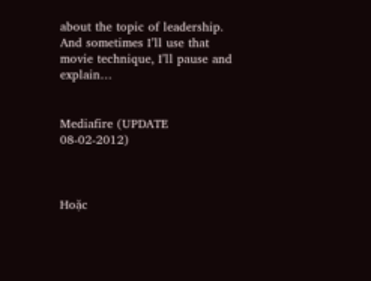about the topic of leadership. And sometimes I’ll use that movie technique, I’ll pause and explain…


Mediafire (UPDATE 08-02-2012)



Hoặc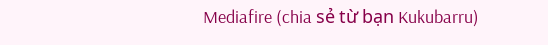Mediafire (chia sẻ từ bạn Kukubarru)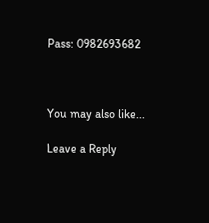Pass: 0982693682



You may also like...

Leave a Reply